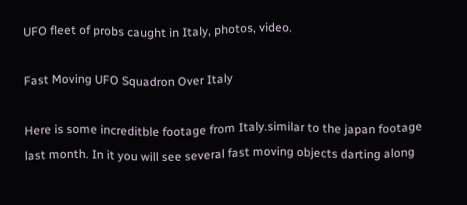UFO fleet of probs caught in Italy, photos, video.

Fast Moving UFO Squadron Over Italy

Here is some increditble footage from Italy.similar to the japan footage last month. In it you will see several fast moving objects darting along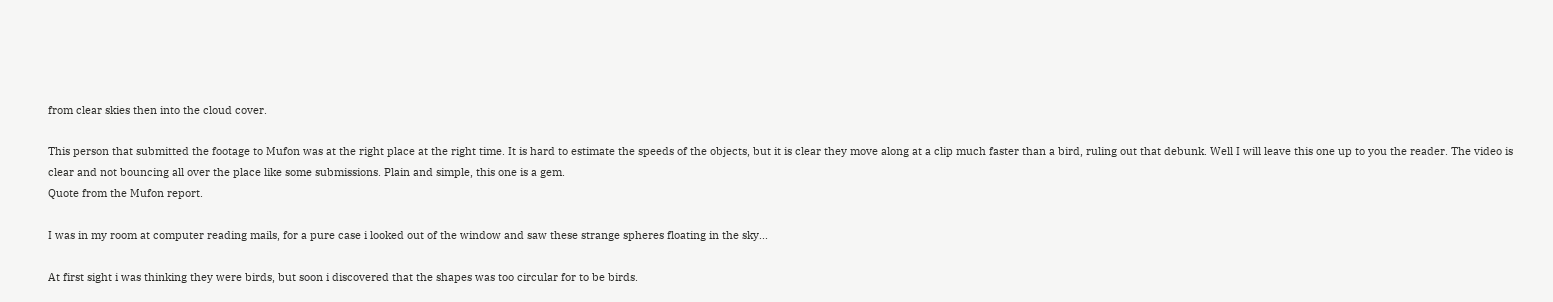from clear skies then into the cloud cover.

This person that submitted the footage to Mufon was at the right place at the right time. It is hard to estimate the speeds of the objects, but it is clear they move along at a clip much faster than a bird, ruling out that debunk. Well I will leave this one up to you the reader. The video is clear and not bouncing all over the place like some submissions. Plain and simple, this one is a gem.
Quote from the Mufon report.

I was in my room at computer reading mails, for a pure case i looked out of the window and saw these strange spheres floating in the sky...

At first sight i was thinking they were birds, but soon i discovered that the shapes was too circular for to be birds.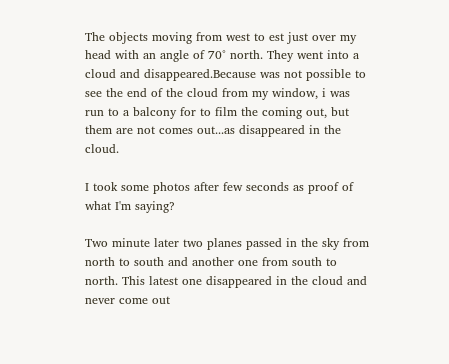The objects moving from west to est just over my head with an angle of 70° north. They went into a cloud and disappeared.Because was not possible to see the end of the cloud from my window, i was run to a balcony for to film the coming out, but them are not comes out...as disappeared in the cloud.

I took some photos after few seconds as proof of what I'm saying?

Two minute later two planes passed in the sky from north to south and another one from south to north. This latest one disappeared in the cloud and never come out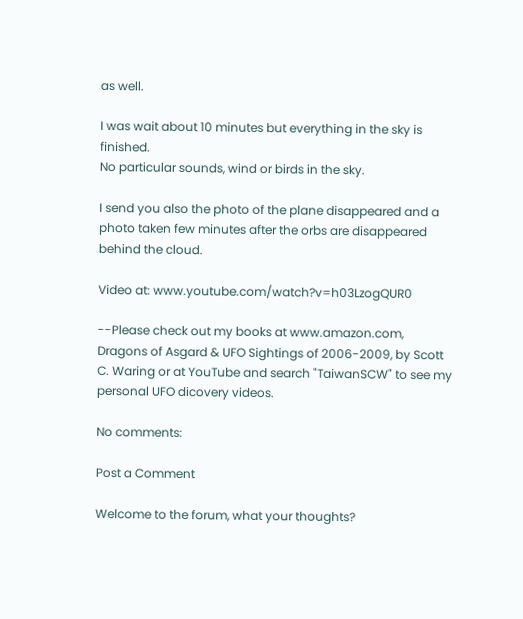as well.

I was wait about 10 minutes but everything in the sky is finished.
No particular sounds, wind or birds in the sky.

I send you also the photo of the plane disappeared and a photo taken few minutes after the orbs are disappeared behind the cloud.

Video at: www.youtube.com/watch?v=h03LzogQUR0

--Please check out my books at www.amazon.com, Dragons of Asgard & UFO Sightings of 2006-2009, by Scott C. Waring or at YouTube and search "TaiwanSCW" to see my personal UFO dicovery videos.

No comments:

Post a Comment

Welcome to the forum, what your thoughts?